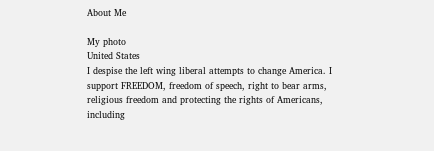About Me

My photo
United States
I despise the left wing liberal attempts to change America. I support FREEDOM, freedom of speech, right to bear arms, religious freedom and protecting the rights of Americans, including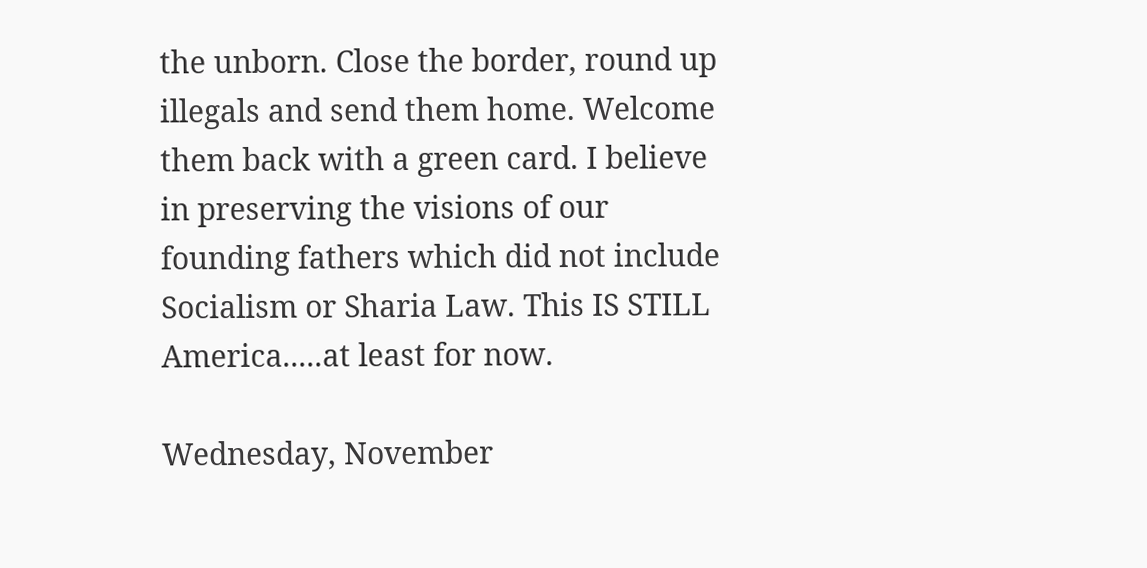the unborn. Close the border, round up illegals and send them home. Welcome them back with a green card. I believe in preserving the visions of our founding fathers which did not include Socialism or Sharia Law. This IS STILL America.....at least for now.

Wednesday, November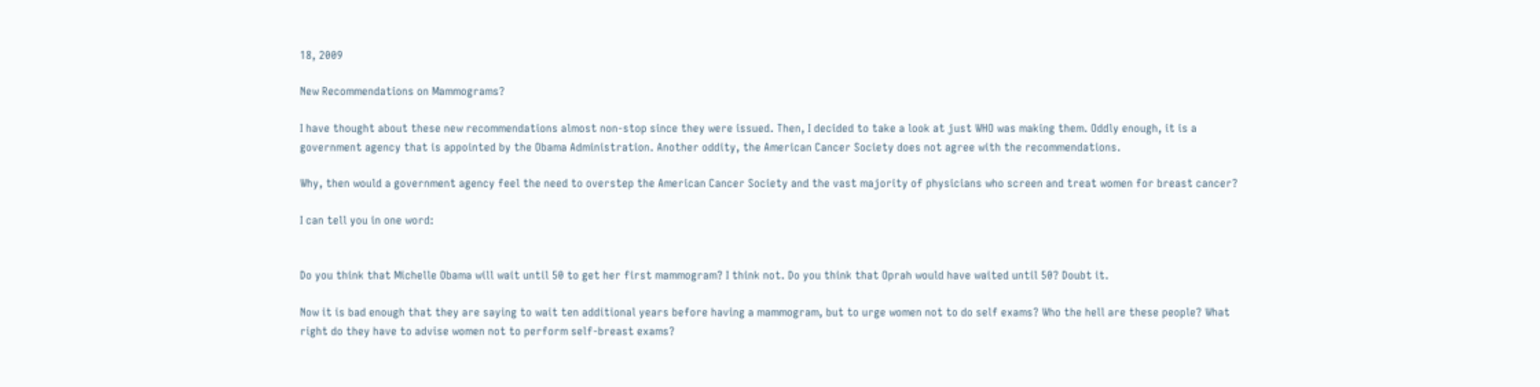18, 2009

New Recommendations on Mammograms?

I have thought about these new recommendations almost non-stop since they were issued. Then, I decided to take a look at just WHO was making them. Oddly enough, it is a government agency that is appointed by the Obama Administration. Another oddity, the American Cancer Society does not agree with the recommendations.

Why, then would a government agency feel the need to overstep the American Cancer Society and the vast majority of physicians who screen and treat women for breast cancer?

I can tell you in one word:


Do you think that Michelle Obama will wait until 50 to get her first mammogram? I think not. Do you think that Oprah would have waited until 50? Doubt it.

Now it is bad enough that they are saying to wait ten additional years before having a mammogram, but to urge women not to do self exams? Who the hell are these people? What right do they have to advise women not to perform self-breast exams?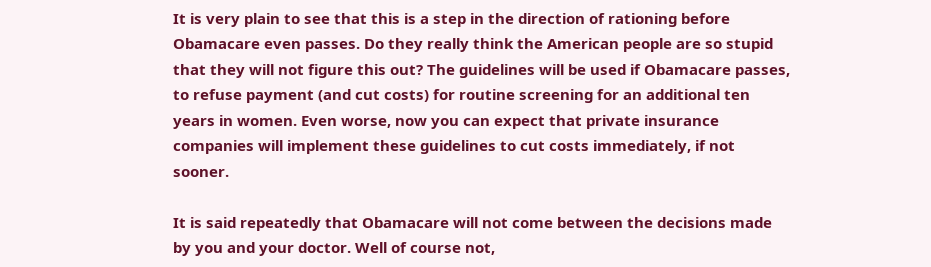It is very plain to see that this is a step in the direction of rationing before Obamacare even passes. Do they really think the American people are so stupid that they will not figure this out? The guidelines will be used if Obamacare passes, to refuse payment (and cut costs) for routine screening for an additional ten years in women. Even worse, now you can expect that private insurance companies will implement these guidelines to cut costs immediately, if not sooner.

It is said repeatedly that Obamacare will not come between the decisions made by you and your doctor. Well of course not,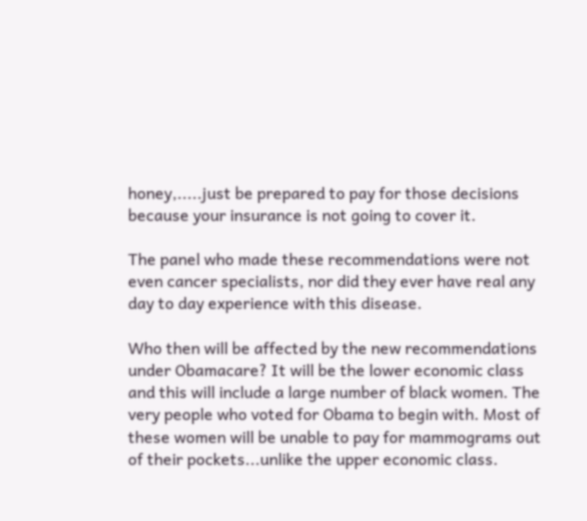honey,.....just be prepared to pay for those decisions because your insurance is not going to cover it.

The panel who made these recommendations were not even cancer specialists, nor did they ever have real any day to day experience with this disease.

Who then will be affected by the new recommendations under Obamacare? It will be the lower economic class and this will include a large number of black women. The very people who voted for Obama to begin with. Most of these women will be unable to pay for mammograms out of their pockets...unlike the upper economic class.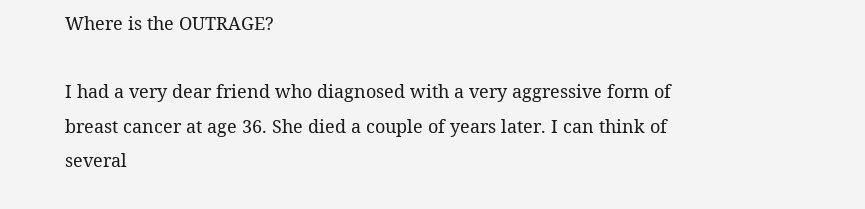Where is the OUTRAGE?

I had a very dear friend who diagnosed with a very aggressive form of breast cancer at age 36. She died a couple of years later. I can think of several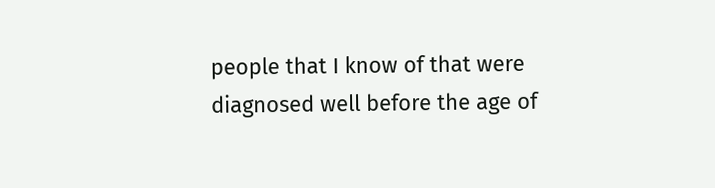people that I know of that were diagnosed well before the age of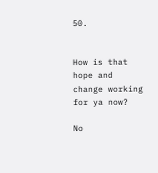50.


How is that hope and change working for ya now?

No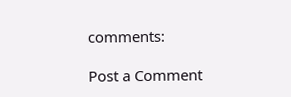comments:

Post a Comment